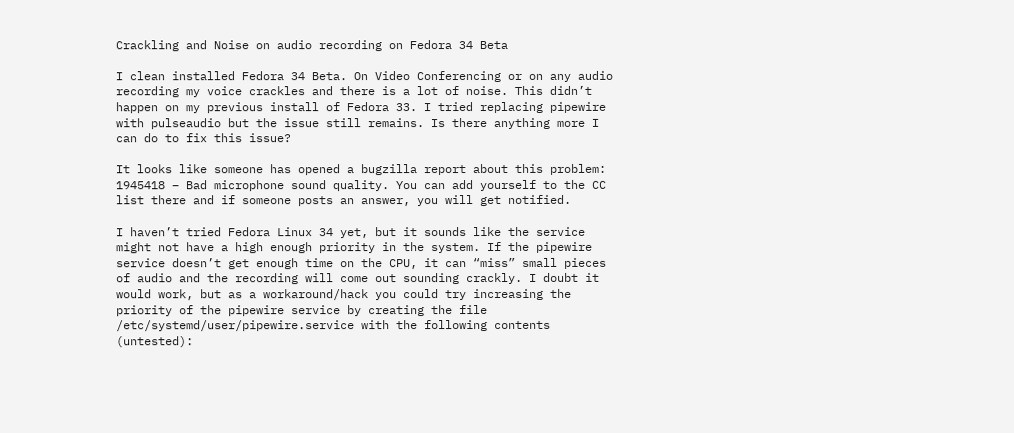Crackling and Noise on audio recording on Fedora 34 Beta

I clean installed Fedora 34 Beta. On Video Conferencing or on any audio recording my voice crackles and there is a lot of noise. This didn’t happen on my previous install of Fedora 33. I tried replacing pipewire with pulseaudio but the issue still remains. Is there anything more I can do to fix this issue?

It looks like someone has opened a bugzilla report about this problem: 1945418 – Bad microphone sound quality. You can add yourself to the CC list there and if someone posts an answer, you will get notified.

I haven’t tried Fedora Linux 34 yet, but it sounds like the service might not have a high enough priority in the system. If the pipewire service doesn’t get enough time on the CPU, it can “miss” small pieces of audio and the recording will come out sounding crackly. I doubt it would work, but as a workaround/hack you could try increasing the priority of the pipewire service by creating the file /etc/systemd/user/pipewire.service with the following contents (untested):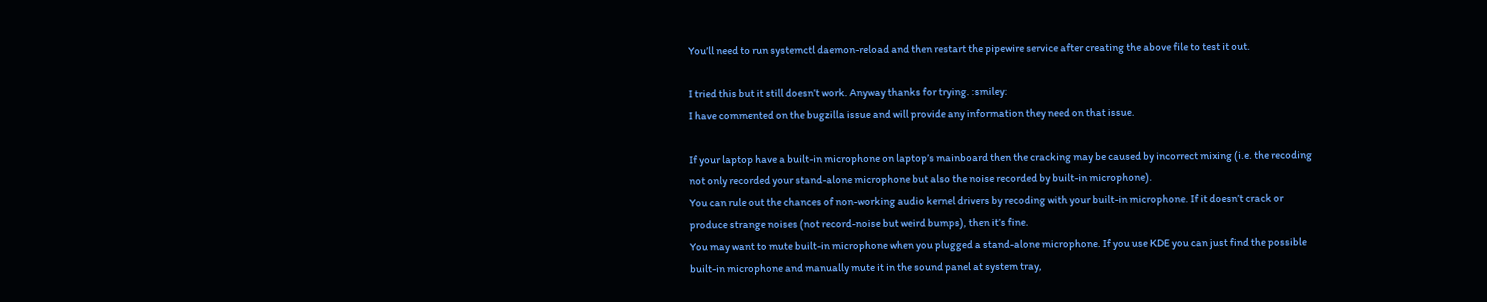You’ll need to run systemctl daemon-reload and then restart the pipewire service after creating the above file to test it out.

I tried this but it still doesn’t work. Anyway thanks for trying. :smiley:
I have commented on the bugzilla issue and will provide any information they need on that issue.

If your laptop have a built-in microphone on laptop’s mainboard then the cracking may be caused by incorrect mixing (i.e. the recoding not only recorded your stand-alone microphone but also the noise recorded by built-in microphone).
You can rule out the chances of non-working audio kernel drivers by recoding with your built-in microphone. If it doesn’t crack or produce strange noises (not record-noise but weird bumps), then it’s fine.
You may want to mute built-in microphone when you plugged a stand-alone microphone. If you use KDE you can just find the possible built-in microphone and manually mute it in the sound panel at system tray,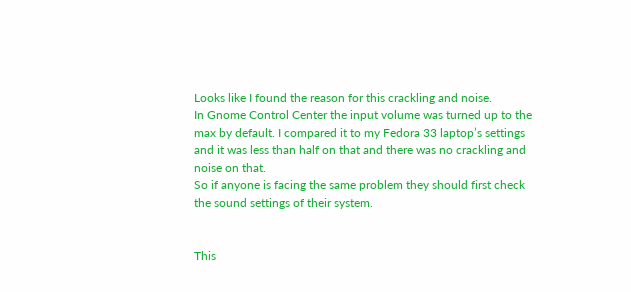Looks like I found the reason for this crackling and noise.
In Gnome Control Center the input volume was turned up to the max by default. I compared it to my Fedora 33 laptop’s settings and it was less than half on that and there was no crackling and noise on that.
So if anyone is facing the same problem they should first check the sound settings of their system.


This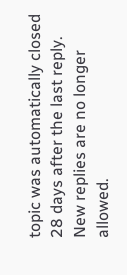topic was automatically closed 28 days after the last reply. New replies are no longer allowed.